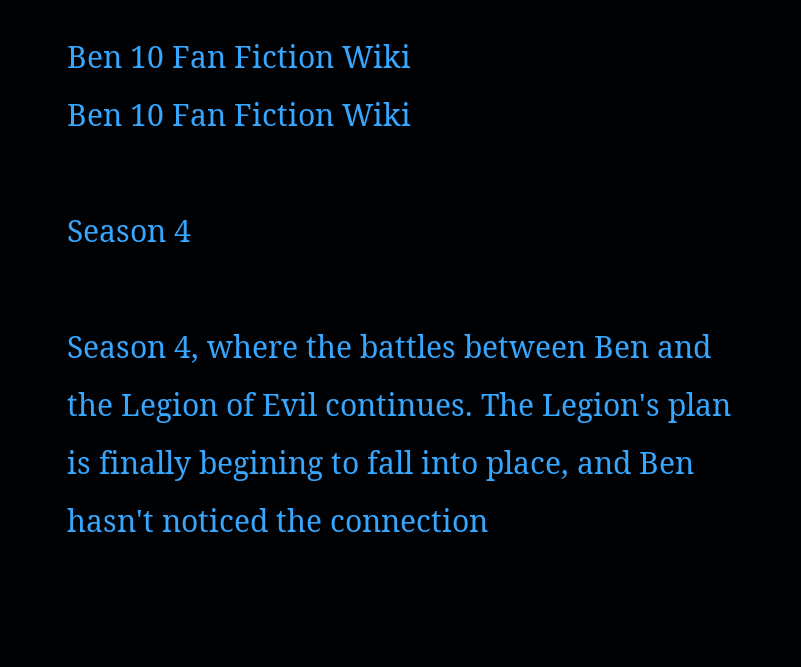Ben 10 Fan Fiction Wiki
Ben 10 Fan Fiction Wiki

Season 4

Season 4, where the battles between Ben and the Legion of Evil continues. The Legion's plan is finally begining to fall into place, and Ben hasn't noticed the connection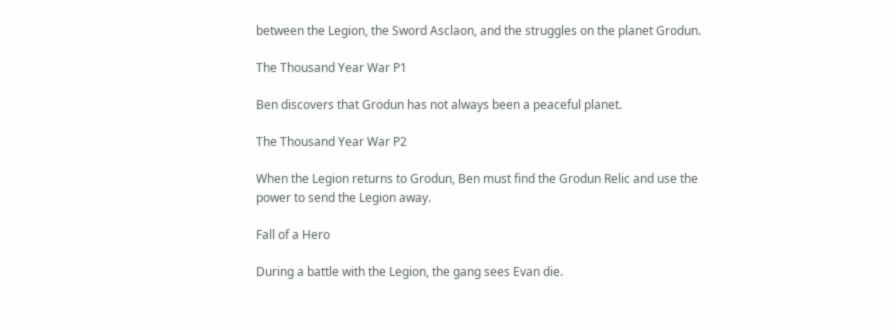between the Legion, the Sword Asclaon, and the struggles on the planet Grodun.

The Thousand Year War P1

Ben discovers that Grodun has not always been a peaceful planet.

The Thousand Year War P2

When the Legion returns to Grodun, Ben must find the Grodun Relic and use the power to send the Legion away.

Fall of a Hero

During a battle with the Legion, the gang sees Evan die.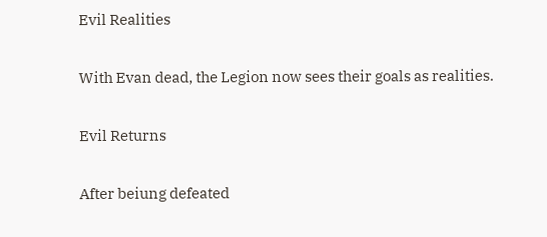Evil Realities

With Evan dead, the Legion now sees their goals as realities.

Evil Returns

After beiung defeated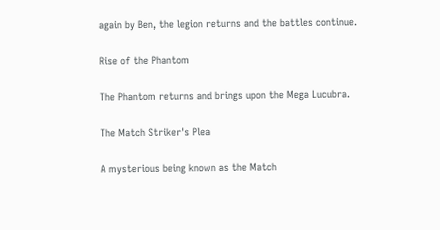again by Ben, the legion returns and the battles continue.

Rise of the Phantom

The Phantom returns and brings upon the Mega Lucubra.

The Match Striker's Plea

A mysterious being known as the Match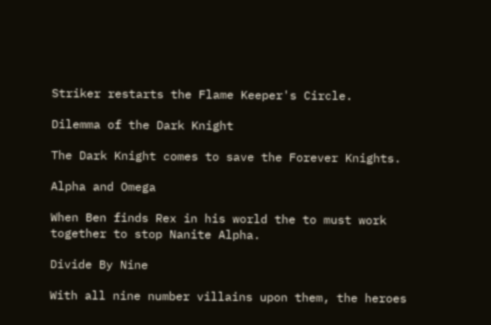Striker restarts the Flame Keeper's Circle.

Dilemma of the Dark Knight

The Dark Knight comes to save the Forever Knights.

Alpha and Omega

When Ben finds Rex in his world the to must work together to stop Nanite Alpha.

Divide By Nine

With all nine number villains upon them, the heroes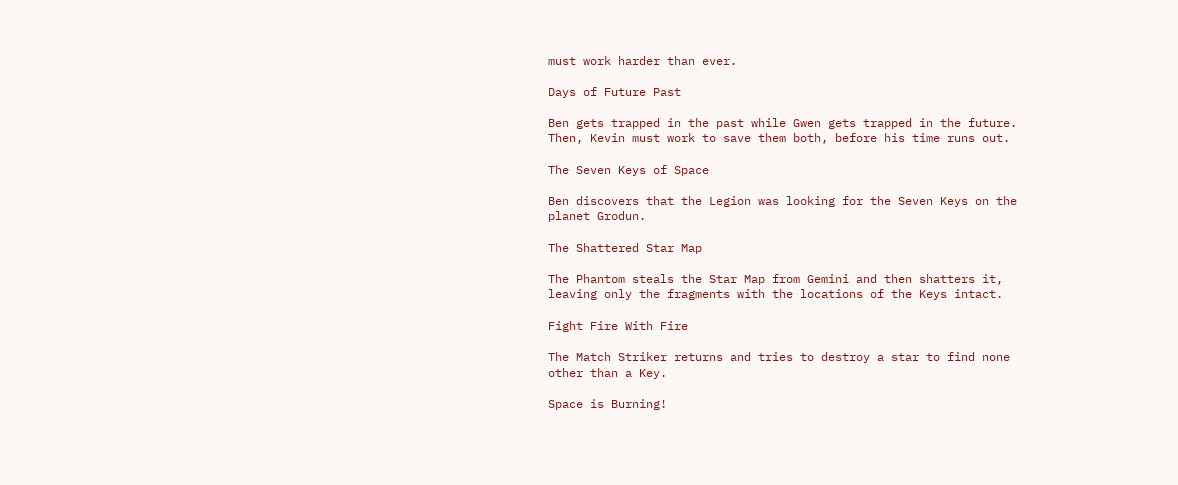must work harder than ever.

Days of Future Past

Ben gets trapped in the past while Gwen gets trapped in the future. Then, Kevin must work to save them both, before his time runs out.

The Seven Keys of Space

Ben discovers that the Legion was looking for the Seven Keys on the planet Grodun.

The Shattered Star Map

The Phantom steals the Star Map from Gemini and then shatters it, leaving only the fragments with the locations of the Keys intact.

Fight Fire With Fire

The Match Striker returns and tries to destroy a star to find none other than a Key.

Space is Burning!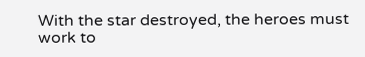With the star destroyed, the heroes must work to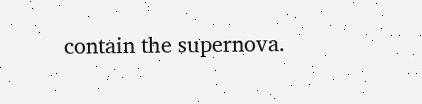contain the supernova.